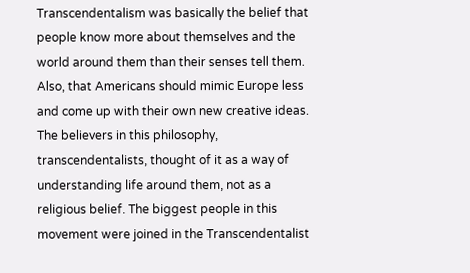Transcendentalism was basically the belief that people know more about themselves and the world around them than their senses tell them. Also, that Americans should mimic Europe less and come up with their own new creative ideas. The believers in this philosophy, transcendentalists, thought of it as a way of understanding life around them, not as a religious belief. The biggest people in this movement were joined in the Transcendentalist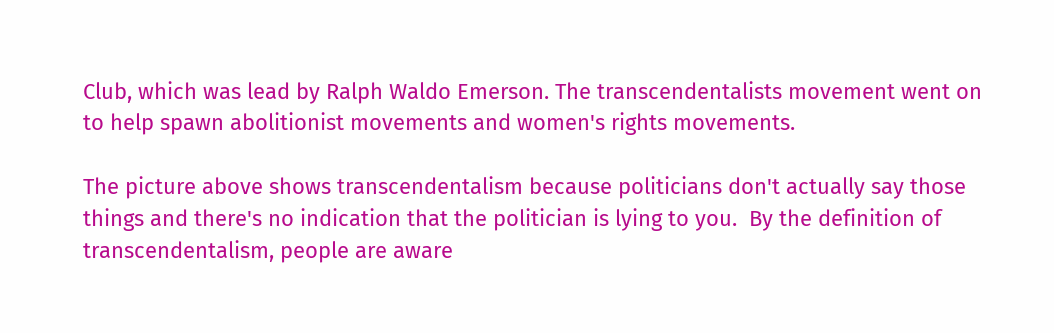Club, which was lead by Ralph Waldo Emerson. The transcendentalists movement went on to help spawn abolitionist movements and women's rights movements.

The picture above shows transcendentalism because politicians don't actually say those things and there's no indication that the politician is lying to you.  By the definition of transcendentalism, people are aware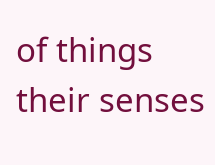of things their senses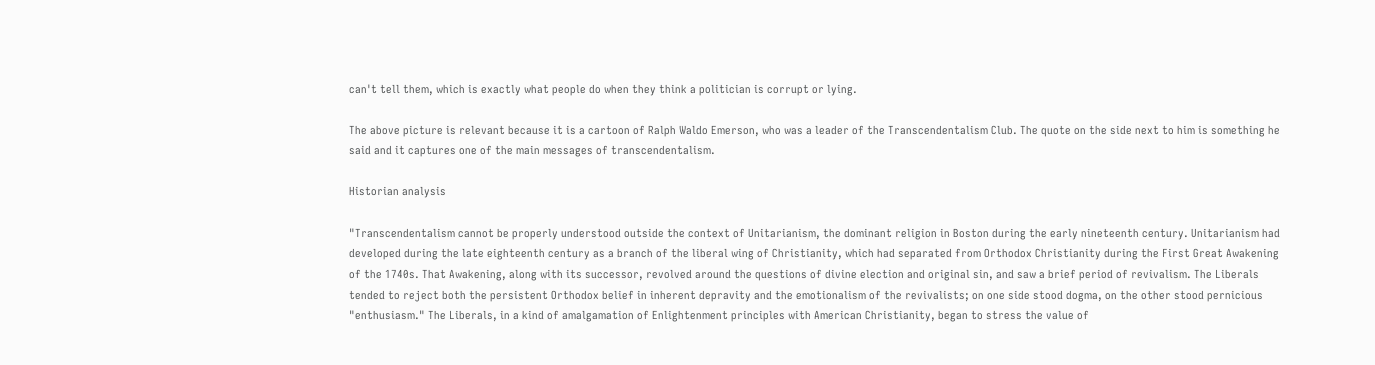can't tell them, which is exactly what people do when they think a politician is corrupt or lying.

The above picture is relevant because it is a cartoon of Ralph Waldo Emerson, who was a leader of the Transcendentalism Club. The quote on the side next to him is something he said and it captures one of the main messages of transcendentalism.

Historian analysis

"Transcendentalism cannot be properly understood outside the context of Unitarianism, the dominant religion in Boston during the early nineteenth century. Unitarianism had developed during the late eighteenth century as a branch of the liberal wing of Christianity, which had separated from Orthodox Christianity during the First Great Awakening of the 1740s. That Awakening, along with its successor, revolved around the questions of divine election and original sin, and saw a brief period of revivalism. The Liberals tended to reject both the persistent Orthodox belief in inherent depravity and the emotionalism of the revivalists; on one side stood dogma, on the other stood pernicious "enthusiasm." The Liberals, in a kind of amalgamation of Enlightenment principles with American Christianity, began to stress the value of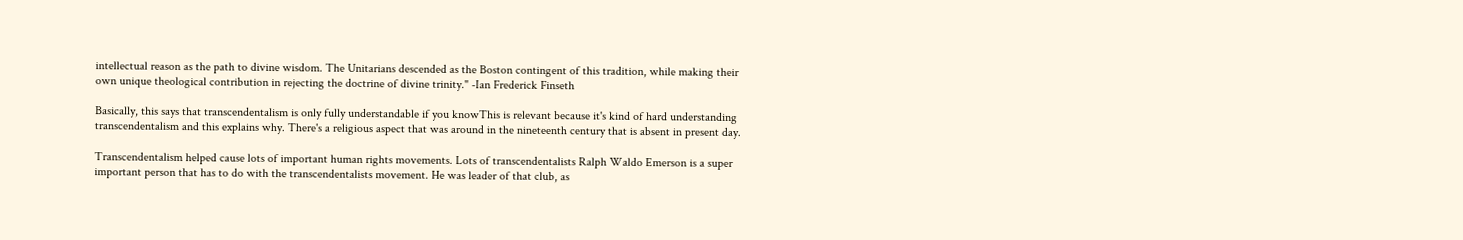intellectual reason as the path to divine wisdom. The Unitarians descended as the Boston contingent of this tradition, while making their own unique theological contribution in rejecting the doctrine of divine trinity." -Ian Frederick Finseth

Basically, this says that transcendentalism is only fully understandable if you knowThis is relevant because it's kind of hard understanding transcendentalism and this explains why. There's a religious aspect that was around in the nineteenth century that is absent in present day.

Transcendentalism helped cause lots of important human rights movements. Lots of transcendentalists Ralph Waldo Emerson is a super important person that has to do with the transcendentalists movement. He was leader of that club, as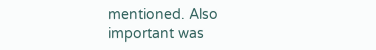mentioned. Also important was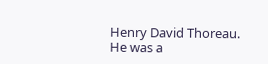Henry David Thoreau. He was a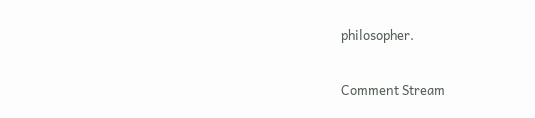philosopher.

Comment Stream